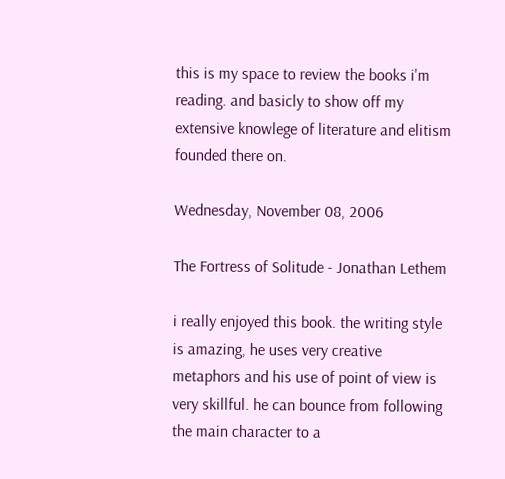this is my space to review the books i'm reading. and basicly to show off my extensive knowlege of literature and elitism founded there on.

Wednesday, November 08, 2006

The Fortress of Solitude - Jonathan Lethem

i really enjoyed this book. the writing style is amazing, he uses very creative metaphors and his use of point of view is very skillful. he can bounce from following the main character to a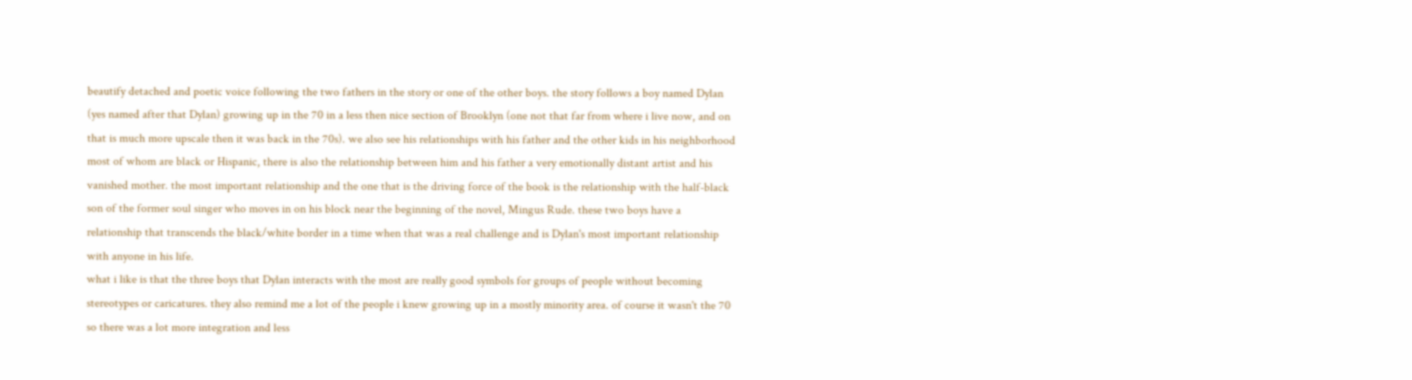beautify detached and poetic voice following the two fathers in the story or one of the other boys. the story follows a boy named Dylan (yes named after that Dylan) growing up in the 70 in a less then nice section of Brooklyn (one not that far from where i live now, and on that is much more upscale then it was back in the 70s). we also see his relationships with his father and the other kids in his neighborhood most of whom are black or Hispanic, there is also the relationship between him and his father a very emotionally distant artist and his vanished mother. the most important relationship and the one that is the driving force of the book is the relationship with the half-black son of the former soul singer who moves in on his block near the beginning of the novel, Mingus Rude. these two boys have a relationship that transcends the black/white border in a time when that was a real challenge and is Dylan's most important relationship with anyone in his life.
what i like is that the three boys that Dylan interacts with the most are really good symbols for groups of people without becoming stereotypes or caricatures. they also remind me a lot of the people i knew growing up in a mostly minority area. of course it wasn't the 70 so there was a lot more integration and less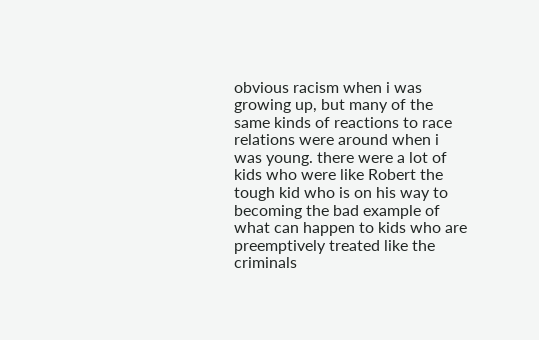obvious racism when i was growing up, but many of the same kinds of reactions to race relations were around when i was young. there were a lot of kids who were like Robert the tough kid who is on his way to becoming the bad example of what can happen to kids who are preemptively treated like the criminals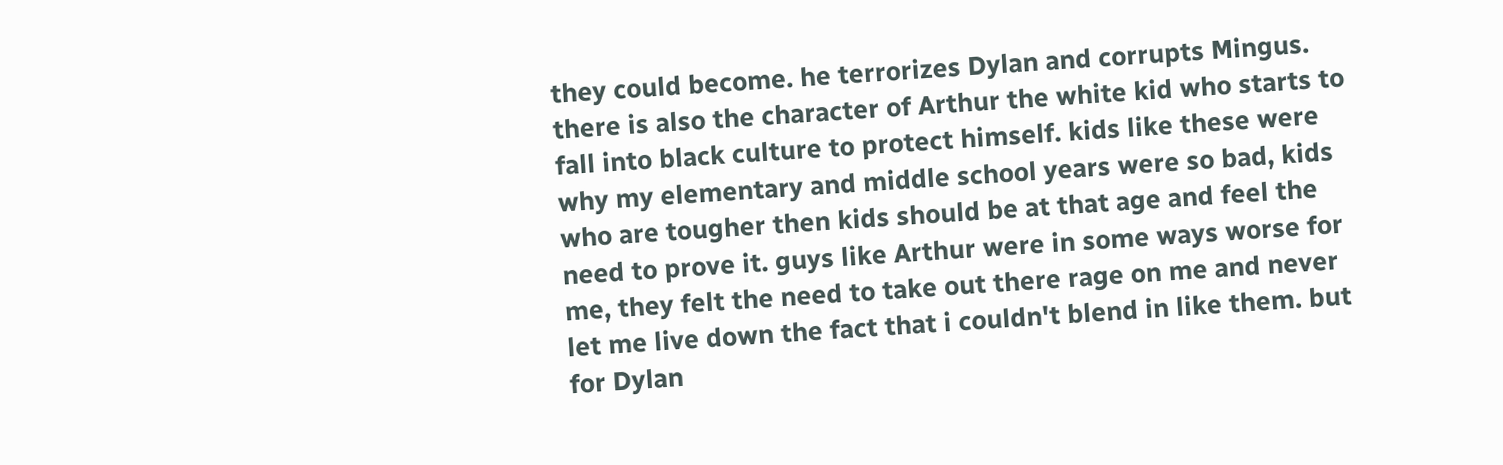they could become. he terrorizes Dylan and corrupts Mingus. there is also the character of Arthur the white kid who starts to fall into black culture to protect himself. kids like these were why my elementary and middle school years were so bad, kids who are tougher then kids should be at that age and feel the need to prove it. guys like Arthur were in some ways worse for me, they felt the need to take out there rage on me and never let me live down the fact that i couldn't blend in like them. but for Dylan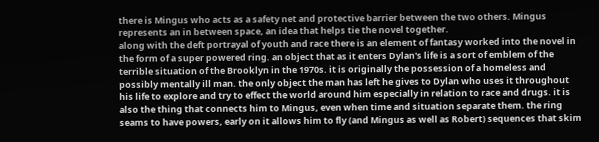there is Mingus who acts as a safety net and protective barrier between the two others. Mingus represents an in between space, an idea that helps tie the novel together.
along with the deft portrayal of youth and race there is an element of fantasy worked into the novel in the form of a super powered ring. an object that as it enters Dylan's life is a sort of emblem of the terrible situation of the Brooklyn in the 1970s. it is originally the possession of a homeless and possibly mentally ill man. the only object the man has left he gives to Dylan who uses it throughout his life to explore and try to effect the world around him especially in relation to race and drugs. it is also the thing that connects him to Mingus, even when time and situation separate them. the ring seams to have powers, early on it allows him to fly (and Mingus as well as Robert) sequences that skim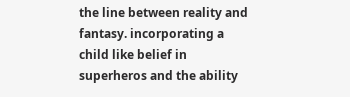the line between reality and fantasy. incorporating a child like belief in superheros and the ability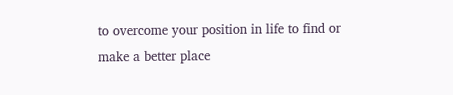to overcome your position in life to find or make a better place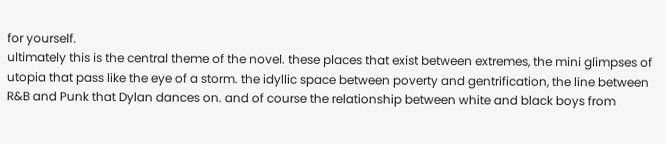for yourself.
ultimately this is the central theme of the novel. these places that exist between extremes, the mini glimpses of utopia that pass like the eye of a storm. the idyllic space between poverty and gentrification, the line between R&B and Punk that Dylan dances on. and of course the relationship between white and black boys from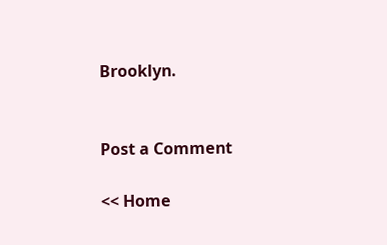Brooklyn.


Post a Comment

<< Home